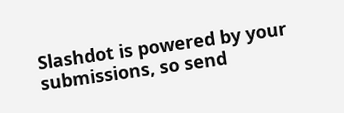Slashdot is powered by your submissions, so send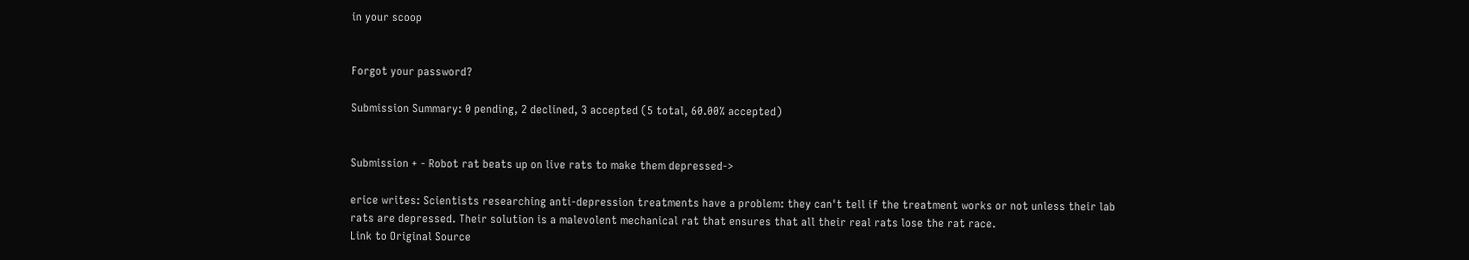in your scoop


Forgot your password?

Submission Summary: 0 pending, 2 declined, 3 accepted (5 total, 60.00% accepted)


Submission + - Robot rat beats up on live rats to make them depressed->

erice writes: Scientists researching anti-depression treatments have a problem: they can't tell if the treatment works or not unless their lab rats are depressed. Their solution is a malevolent mechanical rat that ensures that all their real rats lose the rat race.
Link to Original Source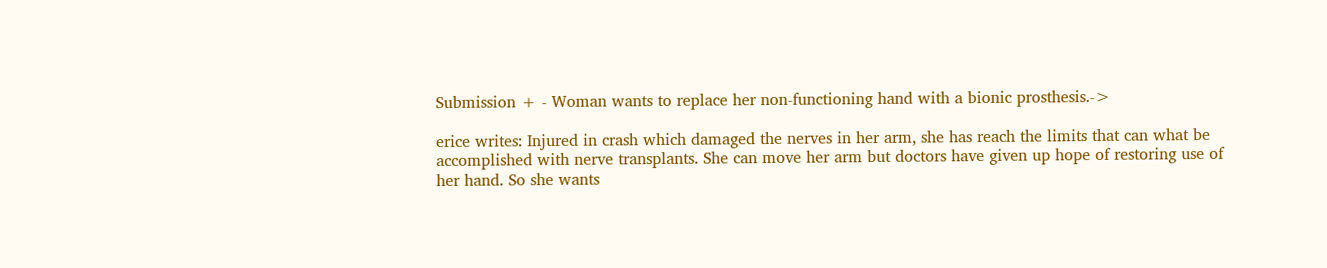Submission + - Woman wants to replace her non-functioning hand with a bionic prosthesis.->

erice writes: Injured in crash which damaged the nerves in her arm, she has reach the limits that can what be accomplished with nerve transplants. She can move her arm but doctors have given up hope of restoring use of her hand. So she wants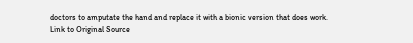doctors to amputate the hand and replace it with a bionic version that does work.
Link to Original Source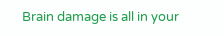Brain damage is all in your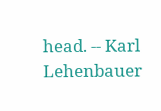head. -- Karl Lehenbauer